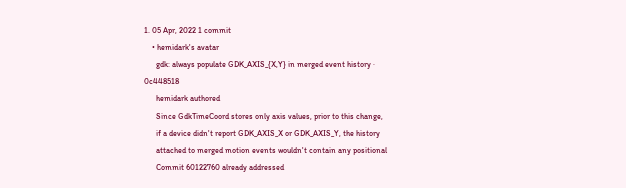1. 05 Apr, 2022 1 commit
    • hemidark's avatar
      gdk: always populate GDK_AXIS_{X,Y} in merged event history · 0c448518
      hemidark authored
      Since GdkTimeCoord stores only axis values, prior to this change,
      if a device didn't report GDK_AXIS_X or GDK_AXIS_Y, the history
      attached to merged motion events wouldn't contain any positional
      Commit 60122760 already addressed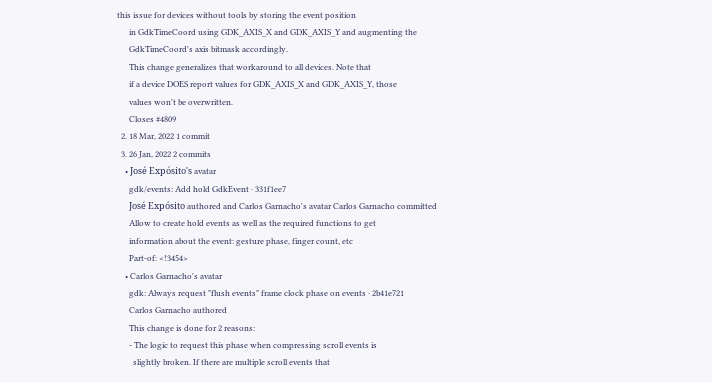this issue for devices without tools by storing the event position
      in GdkTimeCoord using GDK_AXIS_X and GDK_AXIS_Y and augmenting the
      GdkTimeCoord's axis bitmask accordingly.
      This change generalizes that workaround to all devices. Note that
      if a device DOES report values for GDK_AXIS_X and GDK_AXIS_Y, those
      values won't be overwritten.
      Closes #4809
  2. 18 Mar, 2022 1 commit
  3. 26 Jan, 2022 2 commits
    • José Expósito's avatar
      gdk/events: Add hold GdkEvent · 331f1ee7
      José Expósito authored and Carlos Garnacho's avatar Carlos Garnacho committed
      Allow to create hold events as well as the required functions to get
      information about the event: gesture phase, finger count, etc
      Part-of: <!3454>
    • Carlos Garnacho's avatar
      gdk: Always request "flush events" frame clock phase on events · 2b41e721
      Carlos Garnacho authored
      This change is done for 2 reasons:
      - The logic to request this phase when compressing scroll events is
        slightly broken. If there are multiple scroll events that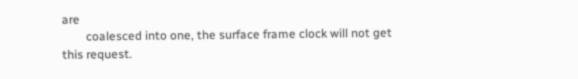are
        coalesced into one, the surface frame clock will not get this request.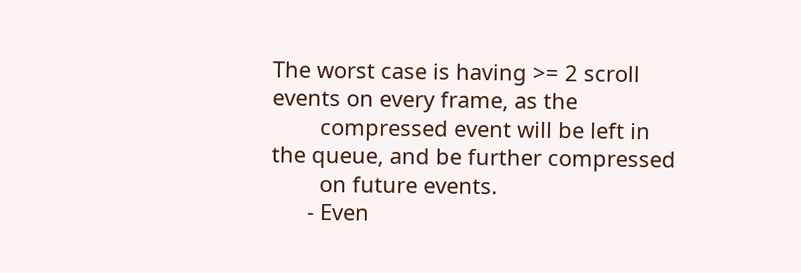The worst case is having >= 2 scroll events on every frame, as the
        compressed event will be left in the queue, and be further compressed
        on future events.
      - Even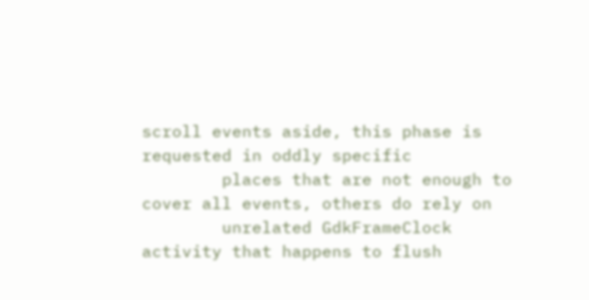scroll events aside, this phase is requested in oddly specific
        places that are not enough to cover all events, others do rely on
        unrelated GdkFrameClock activity that happens to flush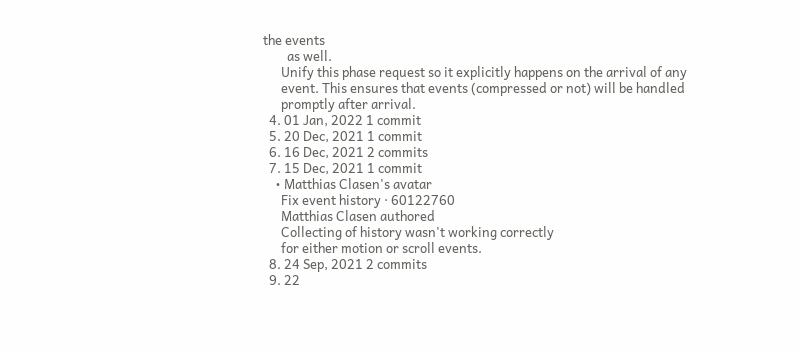the events
        as well.
      Unify this phase request so it explicitly happens on the arrival of any
      event. This ensures that events (compressed or not) will be handled
      promptly after arrival.
  4. 01 Jan, 2022 1 commit
  5. 20 Dec, 2021 1 commit
  6. 16 Dec, 2021 2 commits
  7. 15 Dec, 2021 1 commit
    • Matthias Clasen's avatar
      Fix event history · 60122760
      Matthias Clasen authored
      Collecting of history wasn't working correctly
      for either motion or scroll events.
  8. 24 Sep, 2021 2 commits
  9. 22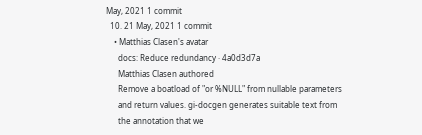May, 2021 1 commit
  10. 21 May, 2021 1 commit
    • Matthias Clasen's avatar
      docs: Reduce redundancy · 4a0d3d7a
      Matthias Clasen authored
      Remove a boatload of "or %NULL" from nullable parameters
      and return values. gi-docgen generates suitable text from
      the annotation that we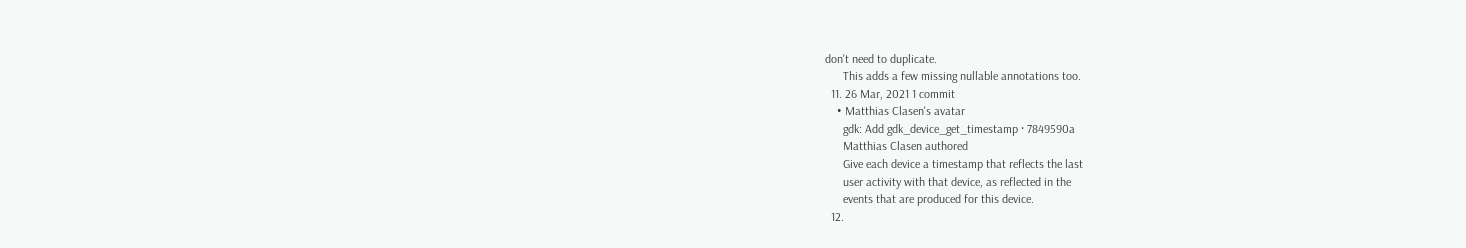don't need to duplicate.
      This adds a few missing nullable annotations too.
  11. 26 Mar, 2021 1 commit
    • Matthias Clasen's avatar
      gdk: Add gdk_device_get_timestamp · 7849590a
      Matthias Clasen authored
      Give each device a timestamp that reflects the last
      user activity with that device, as reflected in the
      events that are produced for this device.
  12.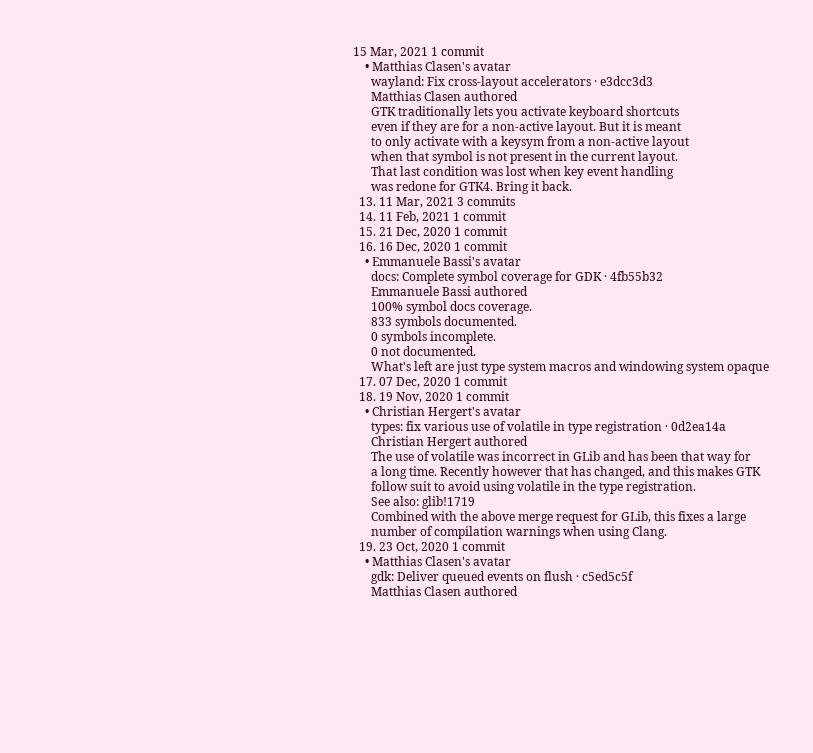15 Mar, 2021 1 commit
    • Matthias Clasen's avatar
      wayland: Fix cross-layout accelerators · e3dcc3d3
      Matthias Clasen authored
      GTK traditionally lets you activate keyboard shortcuts
      even if they are for a non-active layout. But it is meant
      to only activate with a keysym from a non-active layout
      when that symbol is not present in the current layout.
      That last condition was lost when key event handling
      was redone for GTK4. Bring it back.
  13. 11 Mar, 2021 3 commits
  14. 11 Feb, 2021 1 commit
  15. 21 Dec, 2020 1 commit
  16. 16 Dec, 2020 1 commit
    • Emmanuele Bassi's avatar
      docs: Complete symbol coverage for GDK · 4fb55b32
      Emmanuele Bassi authored
      100% symbol docs coverage.
      833 symbols documented.
      0 symbols incomplete.
      0 not documented.
      What's left are just type system macros and windowing system opaque
  17. 07 Dec, 2020 1 commit
  18. 19 Nov, 2020 1 commit
    • Christian Hergert's avatar
      types: fix various use of volatile in type registration · 0d2ea14a
      Christian Hergert authored
      The use of volatile was incorrect in GLib and has been that way for
      a long time. Recently however that has changed, and this makes GTK
      follow suit to avoid using volatile in the type registration.
      See also: glib!1719
      Combined with the above merge request for GLib, this fixes a large
      number of compilation warnings when using Clang.
  19. 23 Oct, 2020 1 commit
    • Matthias Clasen's avatar
      gdk: Deliver queued events on flush · c5ed5c5f
      Matthias Clasen authored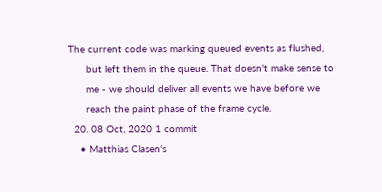The current code was marking queued events as flushed,
      but left them in the queue. That doesn't make sense to
      me - we should deliver all events we have before we
      reach the paint phase of the frame cycle.
  20. 08 Oct, 2020 1 commit
    • Matthias Clasen's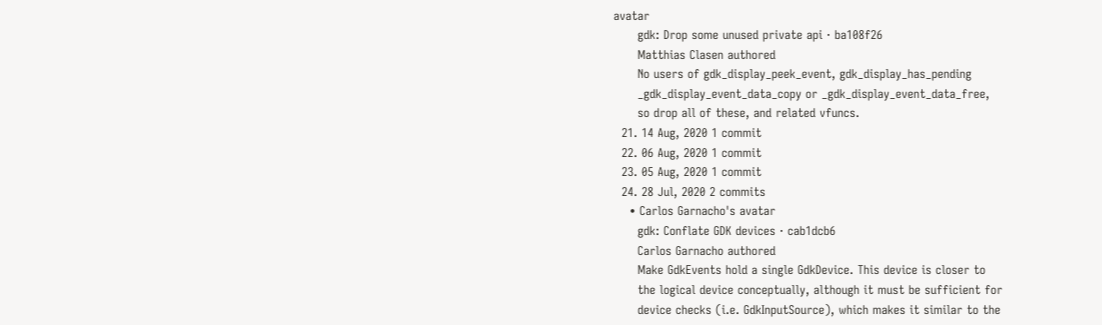avatar
      gdk: Drop some unused private api · ba108f26
      Matthias Clasen authored
      No users of gdk_display_peek_event, gdk_display_has_pending
      _gdk_display_event_data_copy or _gdk_display_event_data_free,
      so drop all of these, and related vfuncs.
  21. 14 Aug, 2020 1 commit
  22. 06 Aug, 2020 1 commit
  23. 05 Aug, 2020 1 commit
  24. 28 Jul, 2020 2 commits
    • Carlos Garnacho's avatar
      gdk: Conflate GDK devices · cab1dcb6
      Carlos Garnacho authored
      Make GdkEvents hold a single GdkDevice. This device is closer to
      the logical device conceptually, although it must be sufficient for
      device checks (i.e. GdkInputSource), which makes it similar to the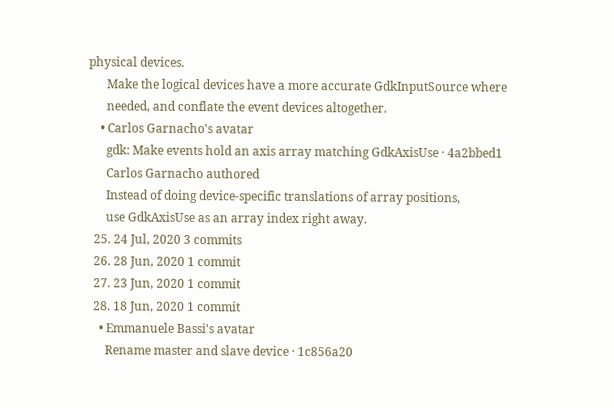physical devices.
      Make the logical devices have a more accurate GdkInputSource where
      needed, and conflate the event devices altogether.
    • Carlos Garnacho's avatar
      gdk: Make events hold an axis array matching GdkAxisUse · 4a2bbed1
      Carlos Garnacho authored
      Instead of doing device-specific translations of array positions,
      use GdkAxisUse as an array index right away.
  25. 24 Jul, 2020 3 commits
  26. 28 Jun, 2020 1 commit
  27. 23 Jun, 2020 1 commit
  28. 18 Jun, 2020 1 commit
    • Emmanuele Bassi's avatar
      Rename master and slave device · 1c856a20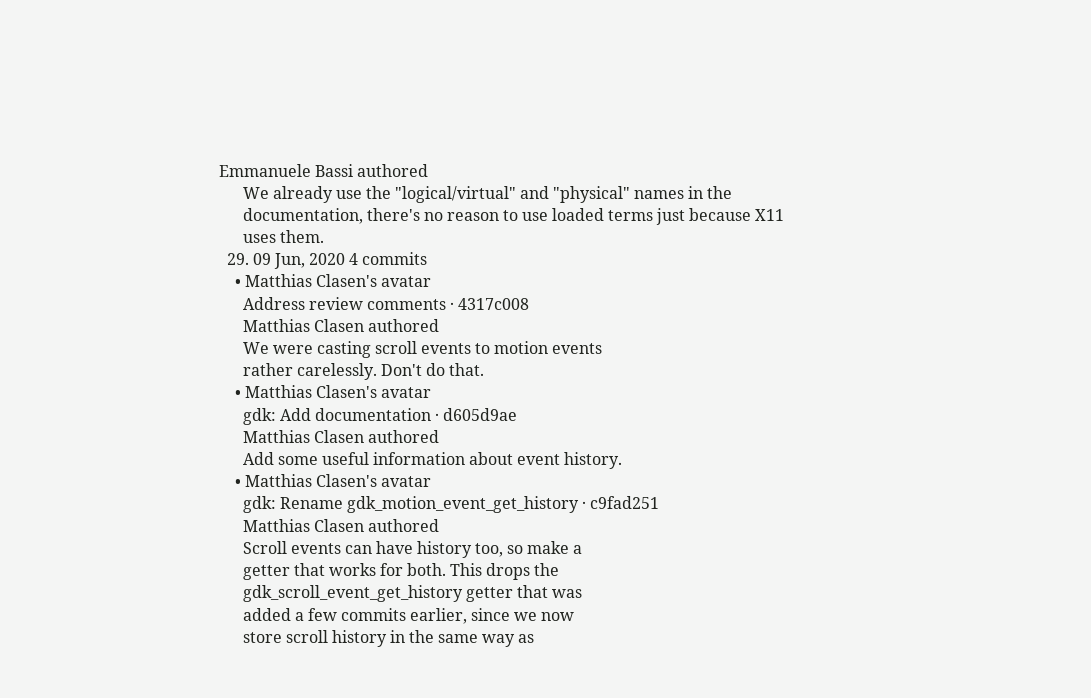Emmanuele Bassi authored
      We already use the "logical/virtual" and "physical" names in the
      documentation, there's no reason to use loaded terms just because X11
      uses them.
  29. 09 Jun, 2020 4 commits
    • Matthias Clasen's avatar
      Address review comments · 4317c008
      Matthias Clasen authored
      We were casting scroll events to motion events
      rather carelessly. Don't do that.
    • Matthias Clasen's avatar
      gdk: Add documentation · d605d9ae
      Matthias Clasen authored
      Add some useful information about event history.
    • Matthias Clasen's avatar
      gdk: Rename gdk_motion_event_get_history · c9fad251
      Matthias Clasen authored
      Scroll events can have history too, so make a
      getter that works for both. This drops the
      gdk_scroll_event_get_history getter that was
      added a few commits earlier, since we now
      store scroll history in the same way as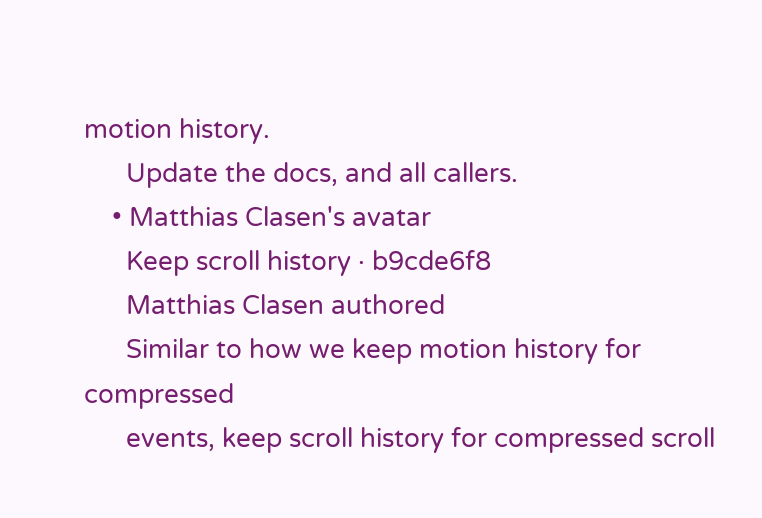motion history.
      Update the docs, and all callers.
    • Matthias Clasen's avatar
      Keep scroll history · b9cde6f8
      Matthias Clasen authored
      Similar to how we keep motion history for compressed
      events, keep scroll history for compressed scroll